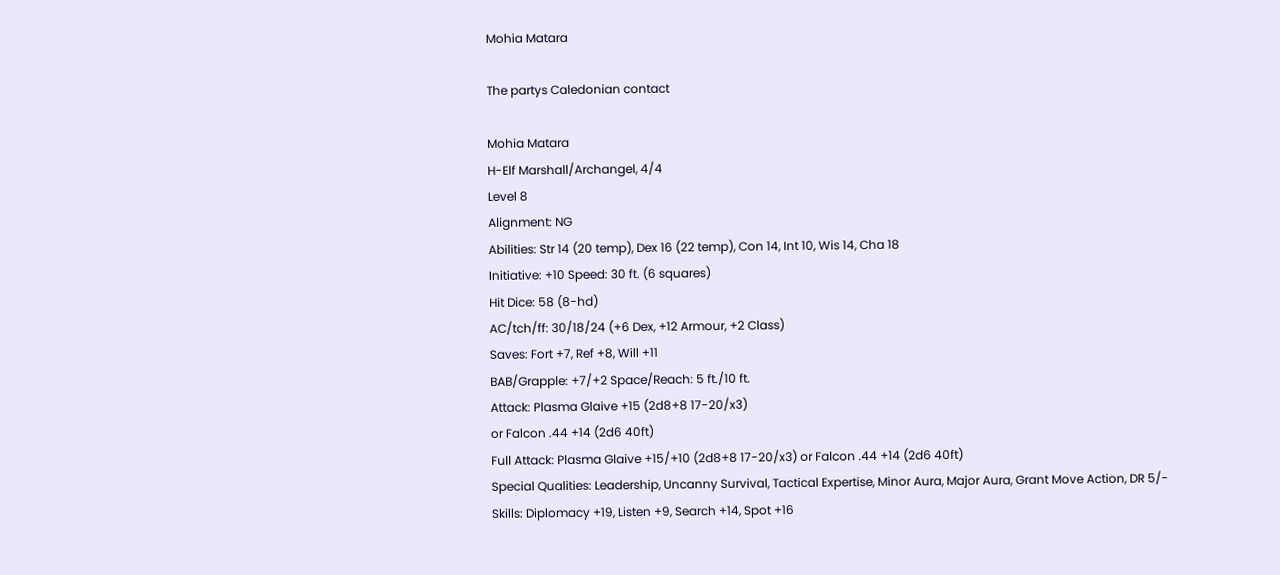Mohia Matara

The partys Caledonian contact

Mohia Matara
H-Elf Marshall/Archangel, 4/4
Level 8
Alignment: NG
Abilities: Str 14 (20 temp), Dex 16 (22 temp), Con 14, Int 10, Wis 14, Cha 18
Initiative: +10 Speed: 30 ft. (6 squares)
Hit Dice: 58 (8-hd)
AC/tch/ff: 30/18/24 (+6 Dex, +12 Armour, +2 Class)
Saves: Fort +7, Ref +8, Will +11
BAB/Grapple: +7/+2 Space/Reach: 5 ft./10 ft.
Attack: Plasma Glaive +15 (2d8+8 17-20/x3)
or Falcon .44 +14 (2d6 40ft)
Full Attack: Plasma Glaive +15/+10 (2d8+8 17-20/x3) or Falcon .44 +14 (2d6 40ft)
Special Qualities: Leadership, Uncanny Survival, Tactical Expertise, Minor Aura, Major Aura, Grant Move Action, DR 5/-
Skills: Diplomacy +19, Listen +9, Search +14, Spot +16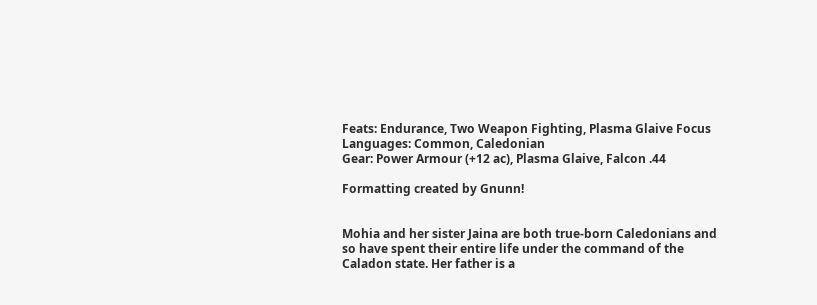Feats: Endurance, Two Weapon Fighting, Plasma Glaive Focus
Languages: Common, Caledonian
Gear: Power Armour (+12 ac), Plasma Glaive, Falcon .44

Formatting created by Gnunn!


Mohia and her sister Jaina are both true-born Caledonians and so have spent their entire life under the command of the Caladon state. Her father is a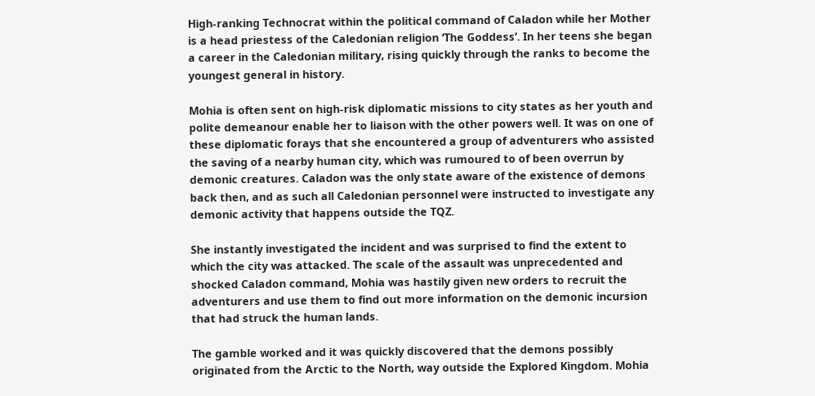High-ranking Technocrat within the political command of Caladon while her Mother is a head priestess of the Caledonian religion ‘The Goddess’. In her teens she began a career in the Caledonian military, rising quickly through the ranks to become the youngest general in history.

Mohia is often sent on high-risk diplomatic missions to city states as her youth and polite demeanour enable her to liaison with the other powers well. It was on one of these diplomatic forays that she encountered a group of adventurers who assisted the saving of a nearby human city, which was rumoured to of been overrun by demonic creatures. Caladon was the only state aware of the existence of demons back then, and as such all Caledonian personnel were instructed to investigate any demonic activity that happens outside the TQZ.

She instantly investigated the incident and was surprised to find the extent to which the city was attacked. The scale of the assault was unprecedented and shocked Caladon command, Mohia was hastily given new orders to recruit the adventurers and use them to find out more information on the demonic incursion that had struck the human lands.

The gamble worked and it was quickly discovered that the demons possibly originated from the Arctic to the North, way outside the Explored Kingdom. Mohia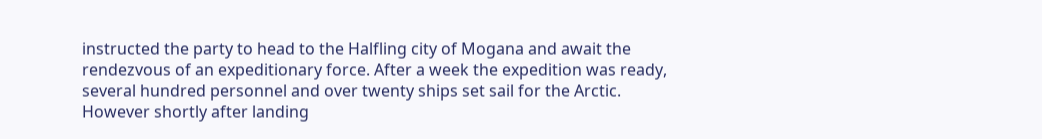instructed the party to head to the Halfling city of Mogana and await the rendezvous of an expeditionary force. After a week the expedition was ready, several hundred personnel and over twenty ships set sail for the Arctic. However shortly after landing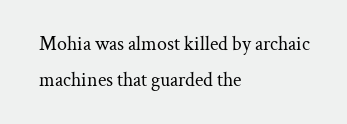Mohia was almost killed by archaic machines that guarded the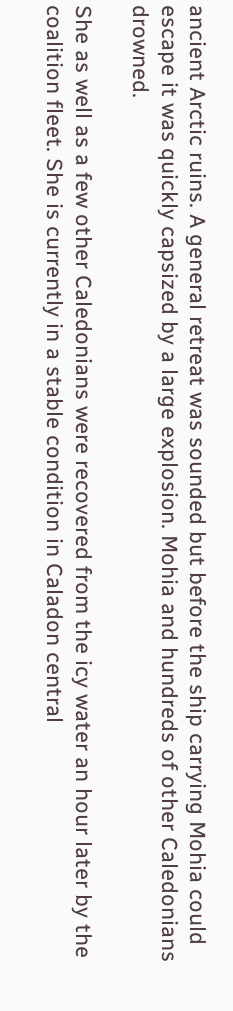ancient Arctic ruins. A general retreat was sounded but before the ship carrying Mohia could escape it was quickly capsized by a large explosion. Mohia and hundreds of other Caledonians drowned.

She as well as a few other Caledonians were recovered from the icy water an hour later by the coalition fleet. She is currently in a stable condition in Caladon central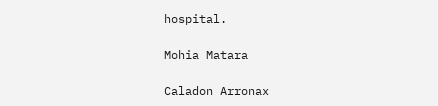hospital.

Mohia Matara

Caladon Arronax